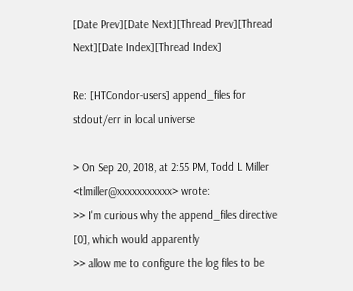[Date Prev][Date Next][Thread Prev][Thread Next][Date Index][Thread Index]

Re: [HTCondor-users] append_files for stdout/err in local universe

> On Sep 20, 2018, at 2:55 PM, Todd L Miller <tlmiller@xxxxxxxxxxx> wrote:
>> I'm curious why the append_files directive [0], which would apparently
>> allow me to configure the log files to be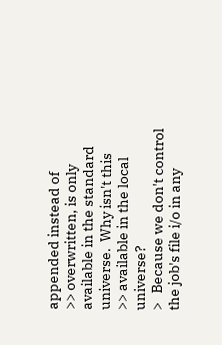appended instead of
>> overwritten, is only available in the standard universe.  Why isn't this
>> available in the local universe?
>   Because we don't control the job's file i/o in any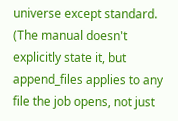universe except standard.  (The manual doesn't explicitly state it, but append_files applies to any file the job opens, not just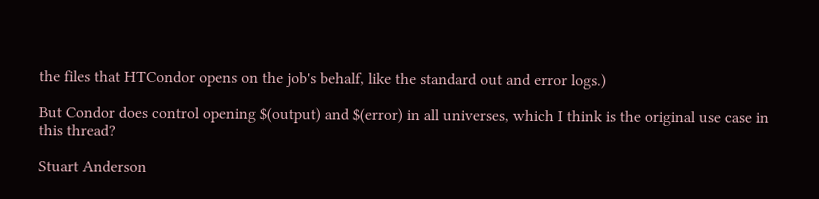the files that HTCondor opens on the job's behalf, like the standard out and error logs.)

But Condor does control opening $(output) and $(error) in all universes, which I think is the original use case in this thread?

Stuart Anderson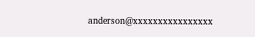anderson@xxxxxxxxxxxxxxxx